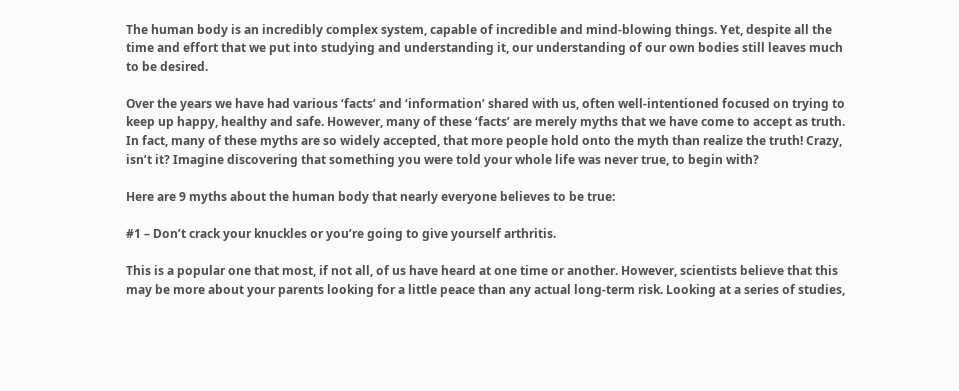The human body is an incredibly complex system, capable of incredible and mind-blowing things. Yet, despite all the time and effort that we put into studying and understanding it, our understanding of our own bodies still leaves much to be desired.

Over the years we have had various ‘facts’ and ‘information’ shared with us, often well-intentioned focused on trying to keep up happy, healthy and safe. However, many of these ‘facts’ are merely myths that we have come to accept as truth. In fact, many of these myths are so widely accepted, that more people hold onto the myth than realize the truth! Crazy, isn’t it? Imagine discovering that something you were told your whole life was never true, to begin with?

Here are 9 myths about the human body that nearly everyone believes to be true:

#1 – Don’t crack your knuckles or you’re going to give yourself arthritis.

This is a popular one that most, if not all, of us have heard at one time or another. However, scientists believe that this may be more about your parents looking for a little peace than any actual long-term risk. Looking at a series of studies,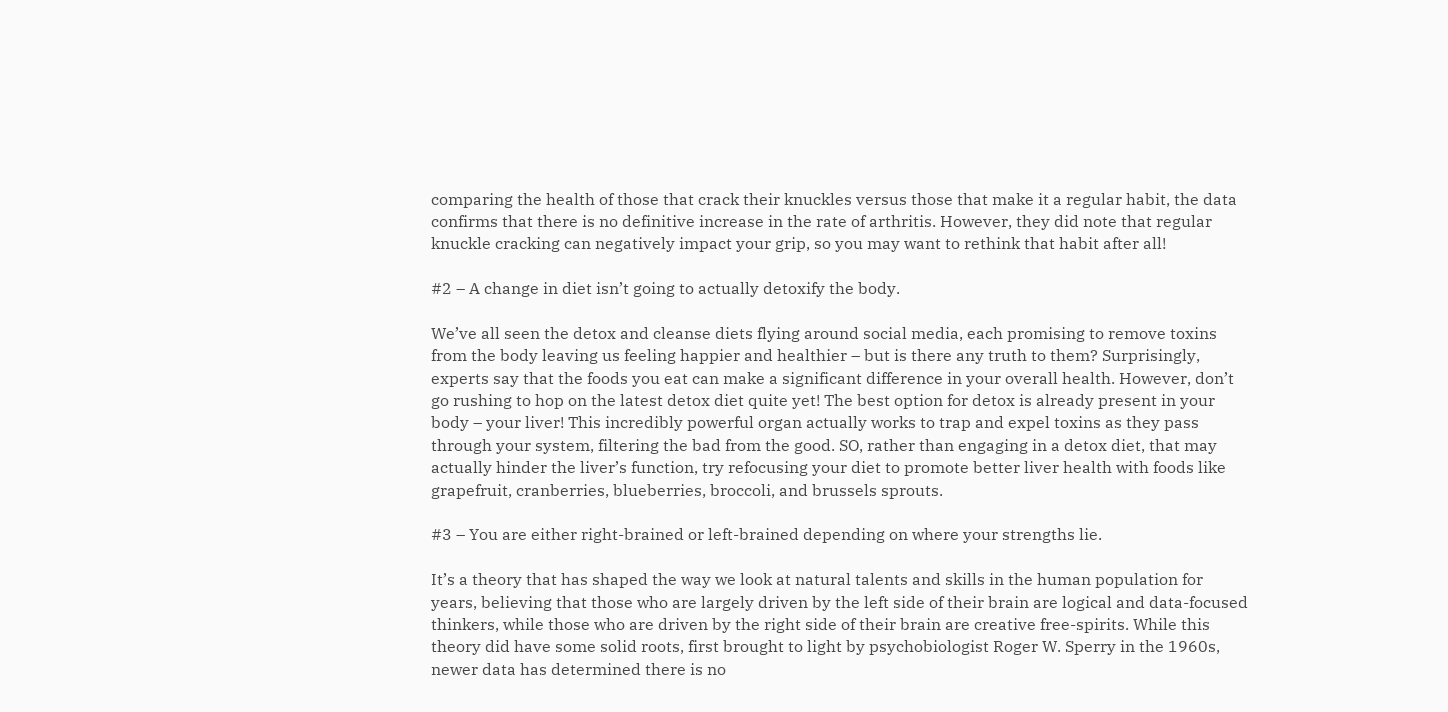comparing the health of those that crack their knuckles versus those that make it a regular habit, the data confirms that there is no definitive increase in the rate of arthritis. However, they did note that regular knuckle cracking can negatively impact your grip, so you may want to rethink that habit after all!

#2 – A change in diet isn’t going to actually detoxify the body.

We’ve all seen the detox and cleanse diets flying around social media, each promising to remove toxins from the body leaving us feeling happier and healthier – but is there any truth to them? Surprisingly, experts say that the foods you eat can make a significant difference in your overall health. However, don’t go rushing to hop on the latest detox diet quite yet! The best option for detox is already present in your body – your liver! This incredibly powerful organ actually works to trap and expel toxins as they pass through your system, filtering the bad from the good. SO, rather than engaging in a detox diet, that may actually hinder the liver’s function, try refocusing your diet to promote better liver health with foods like grapefruit, cranberries, blueberries, broccoli, and brussels sprouts.

#3 – You are either right-brained or left-brained depending on where your strengths lie.

It’s a theory that has shaped the way we look at natural talents and skills in the human population for years, believing that those who are largely driven by the left side of their brain are logical and data-focused thinkers, while those who are driven by the right side of their brain are creative free-spirits. While this theory did have some solid roots, first brought to light by psychobiologist Roger W. Sperry in the 1960s, newer data has determined there is no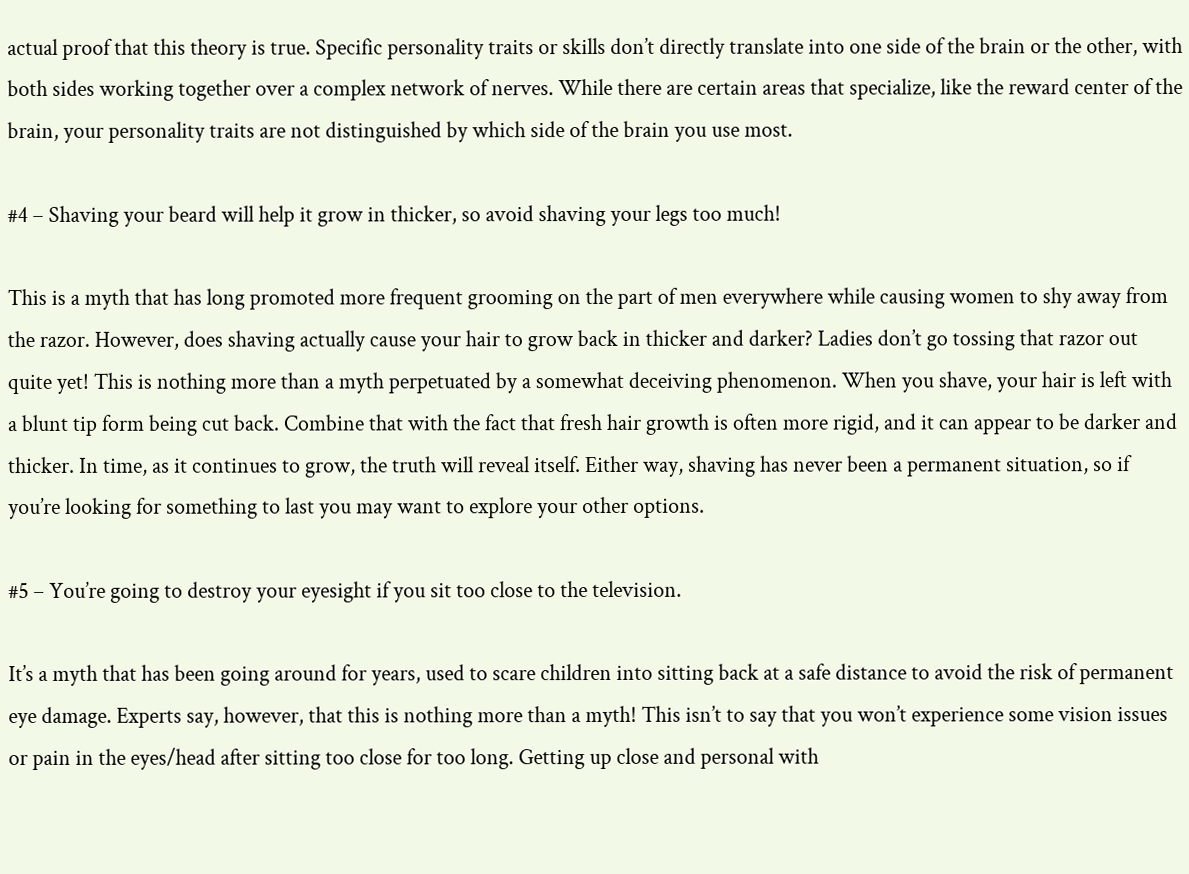actual proof that this theory is true. Specific personality traits or skills don’t directly translate into one side of the brain or the other, with both sides working together over a complex network of nerves. While there are certain areas that specialize, like the reward center of the brain, your personality traits are not distinguished by which side of the brain you use most.

#4 – Shaving your beard will help it grow in thicker, so avoid shaving your legs too much!

This is a myth that has long promoted more frequent grooming on the part of men everywhere while causing women to shy away from the razor. However, does shaving actually cause your hair to grow back in thicker and darker? Ladies don’t go tossing that razor out quite yet! This is nothing more than a myth perpetuated by a somewhat deceiving phenomenon. When you shave, your hair is left with a blunt tip form being cut back. Combine that with the fact that fresh hair growth is often more rigid, and it can appear to be darker and thicker. In time, as it continues to grow, the truth will reveal itself. Either way, shaving has never been a permanent situation, so if you’re looking for something to last you may want to explore your other options.

#5 – You’re going to destroy your eyesight if you sit too close to the television.

It’s a myth that has been going around for years, used to scare children into sitting back at a safe distance to avoid the risk of permanent eye damage. Experts say, however, that this is nothing more than a myth! This isn’t to say that you won’t experience some vision issues or pain in the eyes/head after sitting too close for too long. Getting up close and personal with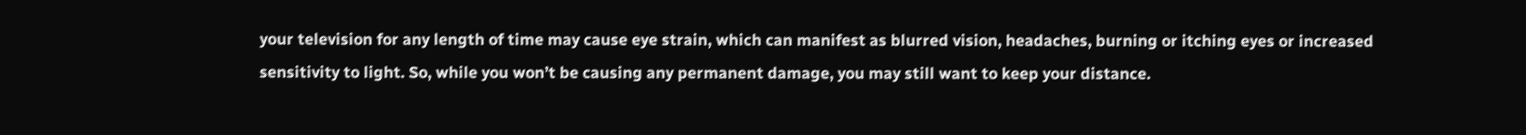your television for any length of time may cause eye strain, which can manifest as blurred vision, headaches, burning or itching eyes or increased sensitivity to light. So, while you won’t be causing any permanent damage, you may still want to keep your distance.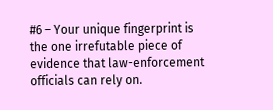#6 – Your unique fingerprint is the one irrefutable piece of evidence that law-enforcement officials can rely on.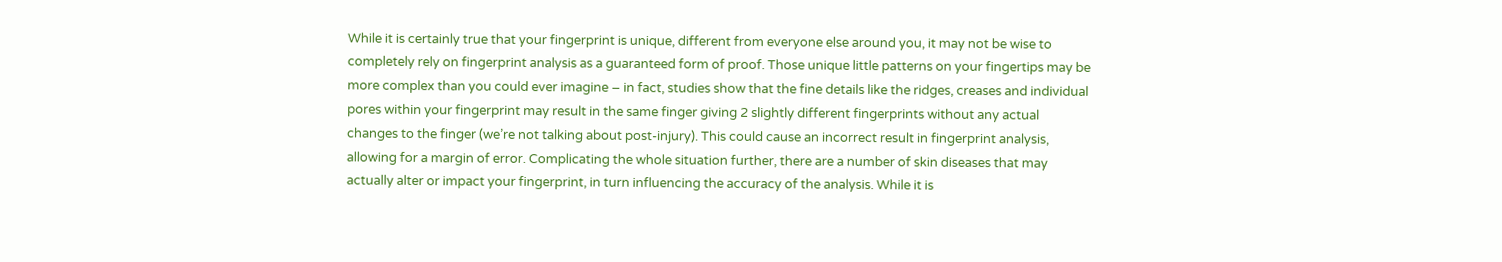While it is certainly true that your fingerprint is unique, different from everyone else around you, it may not be wise to completely rely on fingerprint analysis as a guaranteed form of proof. Those unique little patterns on your fingertips may be more complex than you could ever imagine – in fact, studies show that the fine details like the ridges, creases and individual pores within your fingerprint may result in the same finger giving 2 slightly different fingerprints without any actual changes to the finger (we’re not talking about post-injury). This could cause an incorrect result in fingerprint analysis, allowing for a margin of error. Complicating the whole situation further, there are a number of skin diseases that may actually alter or impact your fingerprint, in turn influencing the accuracy of the analysis. While it is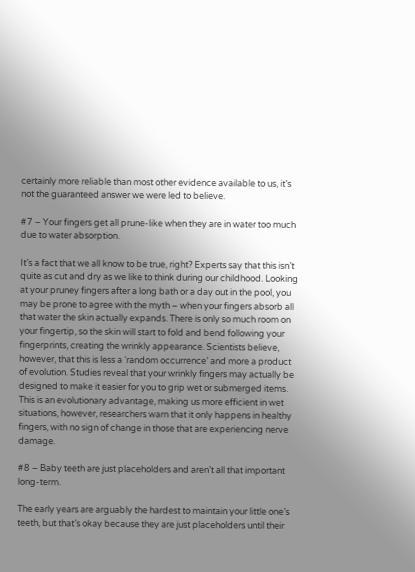certainly more reliable than most other evidence available to us, it’s not the guaranteed answer we were led to believe.

#7 – Your fingers get all prune-like when they are in water too much due to water absorption.

It’s a fact that we all know to be true, right? Experts say that this isn’t quite as cut and dry as we like to think during our childhood. Looking at your pruney fingers after a long bath or a day out in the pool, you may be prone to agree with the myth – when your fingers absorb all that water the skin actually expands. There is only so much room on your fingertip, so the skin will start to fold and bend following your fingerprints, creating the wrinkly appearance. Scientists believe, however, that this is less a ‘random occurrence’ and more a product of evolution. Studies reveal that your wrinkly fingers may actually be designed to make it easier for you to grip wet or submerged items. This is an evolutionary advantage, making us more efficient in wet situations, however, researchers warn that it only happens in healthy fingers, with no sign of change in those that are experiencing nerve damage.

#8 – Baby teeth are just placeholders and aren’t all that important long-term.

The early years are arguably the hardest to maintain your little one’s teeth, but that’s okay because they are just placeholders until their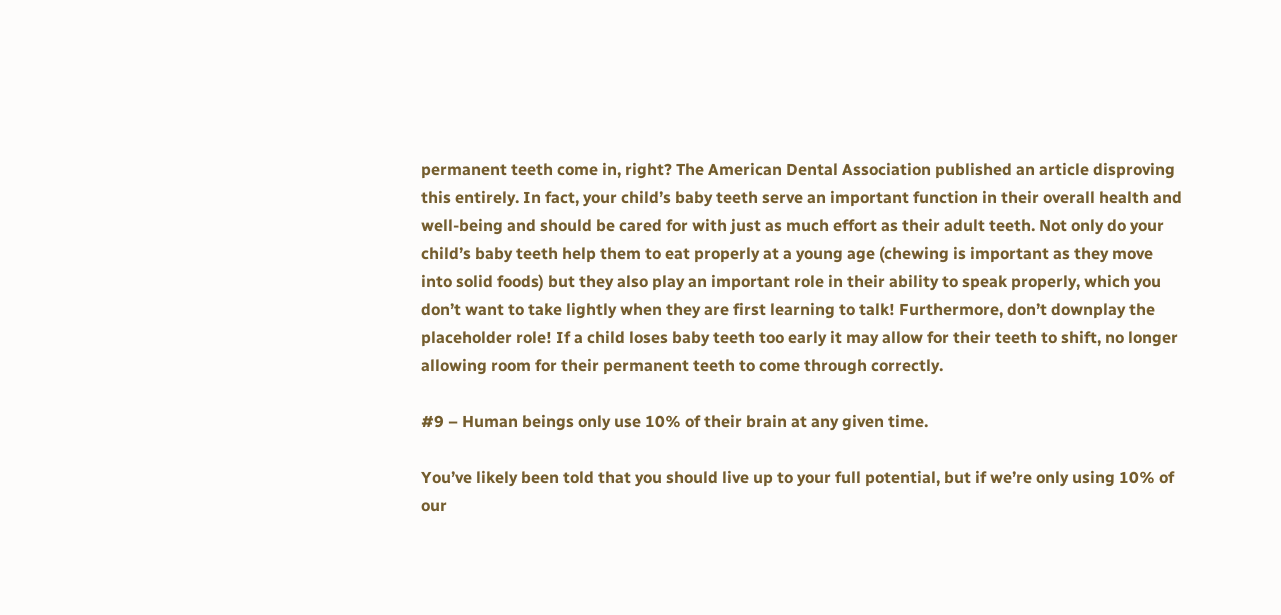permanent teeth come in, right? The American Dental Association published an article disproving this entirely. In fact, your child’s baby teeth serve an important function in their overall health and well-being and should be cared for with just as much effort as their adult teeth. Not only do your child’s baby teeth help them to eat properly at a young age (chewing is important as they move into solid foods) but they also play an important role in their ability to speak properly, which you don’t want to take lightly when they are first learning to talk! Furthermore, don’t downplay the placeholder role! If a child loses baby teeth too early it may allow for their teeth to shift, no longer allowing room for their permanent teeth to come through correctly.

#9 – Human beings only use 10% of their brain at any given time.

You’ve likely been told that you should live up to your full potential, but if we’re only using 10% of our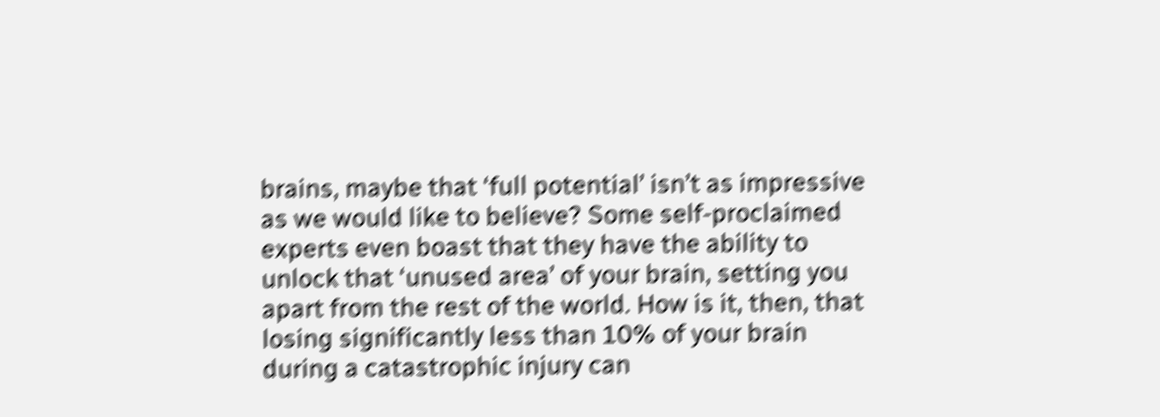brains, maybe that ‘full potential’ isn’t as impressive as we would like to believe? Some self-proclaimed experts even boast that they have the ability to unlock that ‘unused area’ of your brain, setting you apart from the rest of the world. How is it, then, that losing significantly less than 10% of your brain during a catastrophic injury can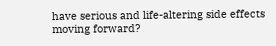have serious and life-altering side effects moving forward?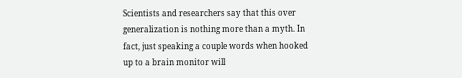Scientists and researchers say that this over generalization is nothing more than a myth. In fact, just speaking a couple words when hooked up to a brain monitor will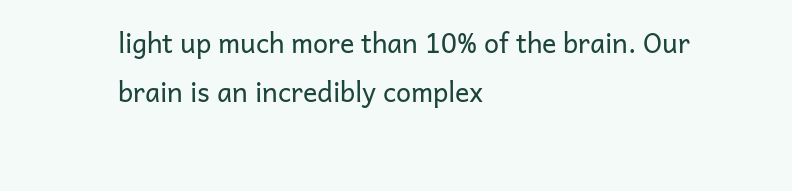light up much more than 10% of the brain. Our brain is an incredibly complex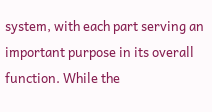system, with each part serving an important purpose in its overall function. While the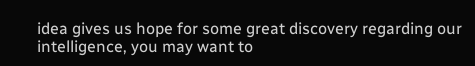idea gives us hope for some great discovery regarding our intelligence, you may want to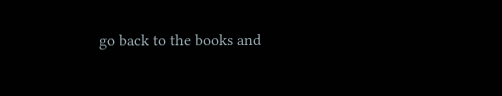go back to the books and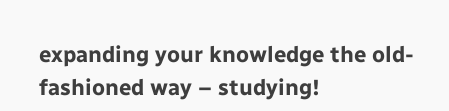expanding your knowledge the old-fashioned way – studying!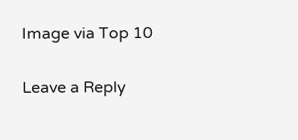Image via Top 10

Leave a Reply